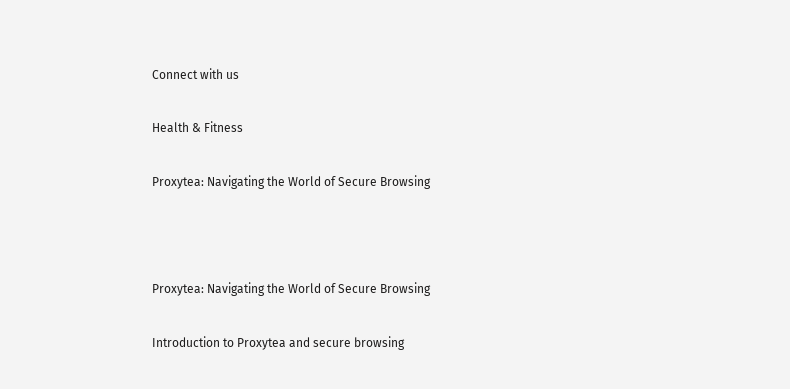Connect with us

Health & Fitness

Proxytea: Navigating the World of Secure Browsing



Proxytea: Navigating the World of Secure Browsing

Introduction to Proxytea and secure browsing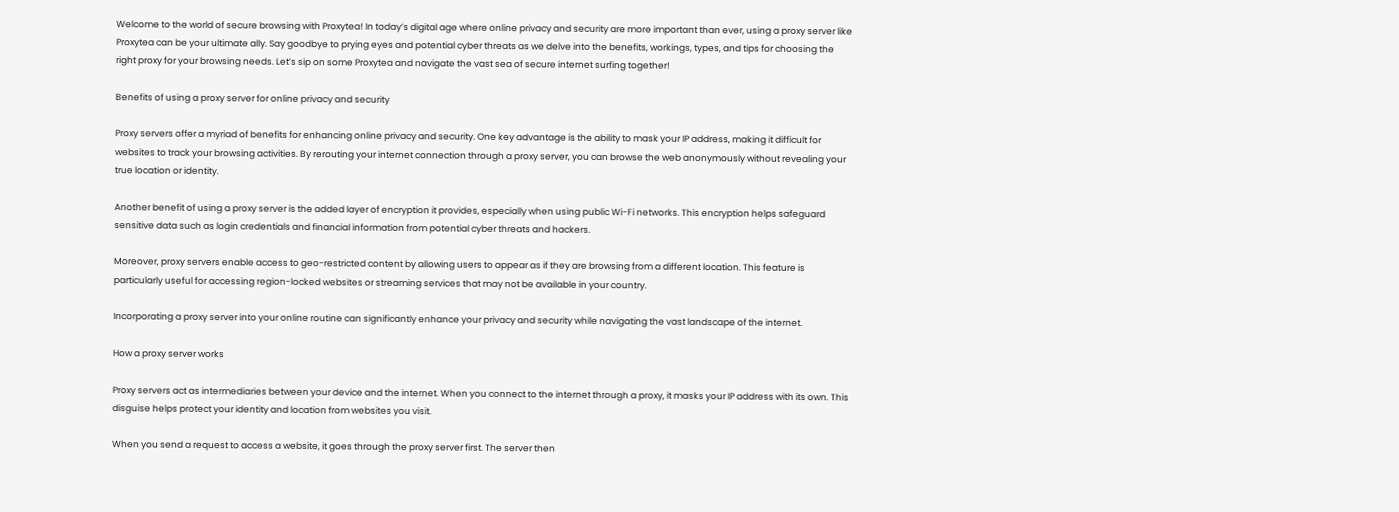Welcome to the world of secure browsing with Proxytea! In today’s digital age where online privacy and security are more important than ever, using a proxy server like Proxytea can be your ultimate ally. Say goodbye to prying eyes and potential cyber threats as we delve into the benefits, workings, types, and tips for choosing the right proxy for your browsing needs. Let’s sip on some Proxytea and navigate the vast sea of secure internet surfing together!

Benefits of using a proxy server for online privacy and security

Proxy servers offer a myriad of benefits for enhancing online privacy and security. One key advantage is the ability to mask your IP address, making it difficult for websites to track your browsing activities. By rerouting your internet connection through a proxy server, you can browse the web anonymously without revealing your true location or identity.

Another benefit of using a proxy server is the added layer of encryption it provides, especially when using public Wi-Fi networks. This encryption helps safeguard sensitive data such as login credentials and financial information from potential cyber threats and hackers.

Moreover, proxy servers enable access to geo-restricted content by allowing users to appear as if they are browsing from a different location. This feature is particularly useful for accessing region-locked websites or streaming services that may not be available in your country.

Incorporating a proxy server into your online routine can significantly enhance your privacy and security while navigating the vast landscape of the internet.

How a proxy server works

Proxy servers act as intermediaries between your device and the internet. When you connect to the internet through a proxy, it masks your IP address with its own. This disguise helps protect your identity and location from websites you visit.

When you send a request to access a website, it goes through the proxy server first. The server then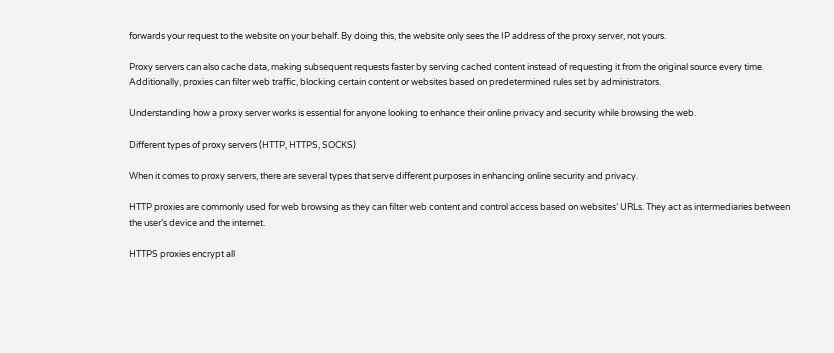forwards your request to the website on your behalf. By doing this, the website only sees the IP address of the proxy server, not yours.

Proxy servers can also cache data, making subsequent requests faster by serving cached content instead of requesting it from the original source every time. Additionally, proxies can filter web traffic, blocking certain content or websites based on predetermined rules set by administrators.

Understanding how a proxy server works is essential for anyone looking to enhance their online privacy and security while browsing the web.

Different types of proxy servers (HTTP, HTTPS, SOCKS)

When it comes to proxy servers, there are several types that serve different purposes in enhancing online security and privacy.

HTTP proxies are commonly used for web browsing as they can filter web content and control access based on websites’ URLs. They act as intermediaries between the user’s device and the internet.

HTTPS proxies encrypt all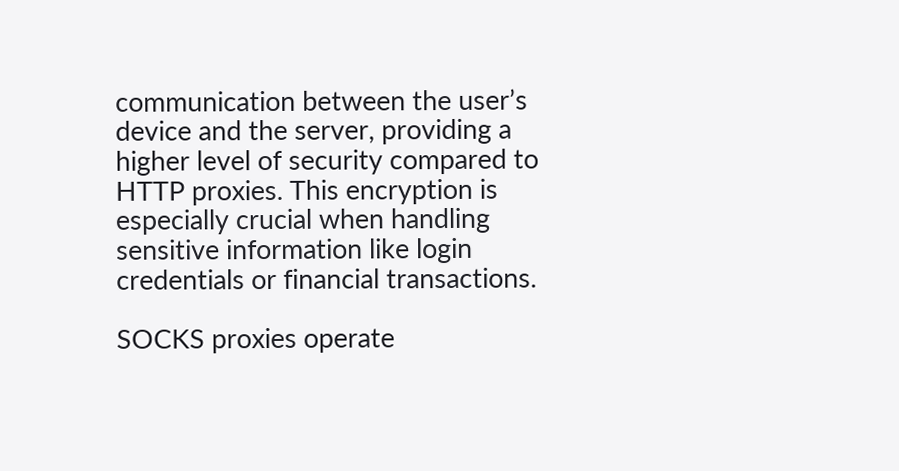communication between the user’s device and the server, providing a higher level of security compared to HTTP proxies. This encryption is especially crucial when handling sensitive information like login credentials or financial transactions.

SOCKS proxies operate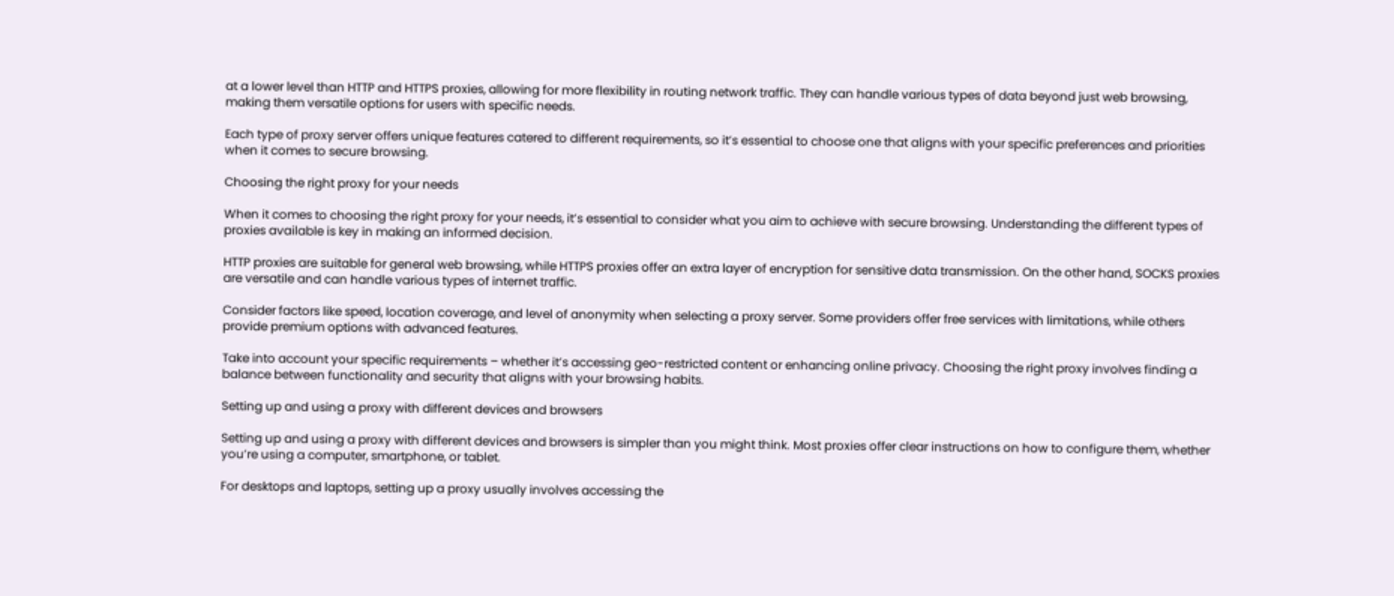at a lower level than HTTP and HTTPS proxies, allowing for more flexibility in routing network traffic. They can handle various types of data beyond just web browsing, making them versatile options for users with specific needs.

Each type of proxy server offers unique features catered to different requirements, so it’s essential to choose one that aligns with your specific preferences and priorities when it comes to secure browsing.

Choosing the right proxy for your needs

When it comes to choosing the right proxy for your needs, it’s essential to consider what you aim to achieve with secure browsing. Understanding the different types of proxies available is key in making an informed decision.

HTTP proxies are suitable for general web browsing, while HTTPS proxies offer an extra layer of encryption for sensitive data transmission. On the other hand, SOCKS proxies are versatile and can handle various types of internet traffic.

Consider factors like speed, location coverage, and level of anonymity when selecting a proxy server. Some providers offer free services with limitations, while others provide premium options with advanced features.

Take into account your specific requirements – whether it’s accessing geo-restricted content or enhancing online privacy. Choosing the right proxy involves finding a balance between functionality and security that aligns with your browsing habits.

Setting up and using a proxy with different devices and browsers

Setting up and using a proxy with different devices and browsers is simpler than you might think. Most proxies offer clear instructions on how to configure them, whether you’re using a computer, smartphone, or tablet.

For desktops and laptops, setting up a proxy usually involves accessing the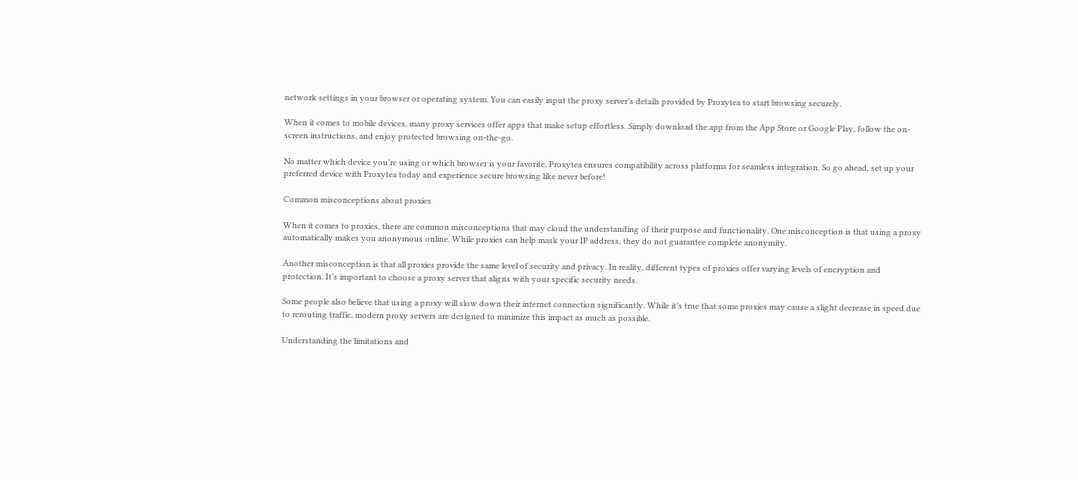network settings in your browser or operating system. You can easily input the proxy server’s details provided by Proxytea to start browsing securely.

When it comes to mobile devices, many proxy services offer apps that make setup effortless. Simply download the app from the App Store or Google Play, follow the on-screen instructions, and enjoy protected browsing on-the-go.

No matter which device you’re using or which browser is your favorite, Proxytea ensures compatibility across platforms for seamless integration. So go ahead, set up your preferred device with Proxytea today and experience secure browsing like never before!

Common misconceptions about proxies

When it comes to proxies, there are common misconceptions that may cloud the understanding of their purpose and functionality. One misconception is that using a proxy automatically makes you anonymous online. While proxies can help mask your IP address, they do not guarantee complete anonymity.

Another misconception is that all proxies provide the same level of security and privacy. In reality, different types of proxies offer varying levels of encryption and protection. It’s important to choose a proxy server that aligns with your specific security needs.

Some people also believe that using a proxy will slow down their internet connection significantly. While it’s true that some proxies may cause a slight decrease in speed due to rerouting traffic, modern proxy servers are designed to minimize this impact as much as possible.

Understanding the limitations and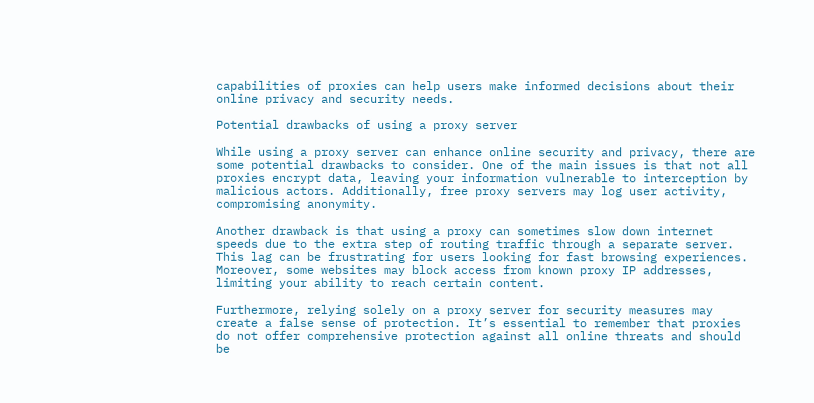capabilities of proxies can help users make informed decisions about their online privacy and security needs.

Potential drawbacks of using a proxy server

While using a proxy server can enhance online security and privacy, there are some potential drawbacks to consider. One of the main issues is that not all proxies encrypt data, leaving your information vulnerable to interception by malicious actors. Additionally, free proxy servers may log user activity, compromising anonymity.

Another drawback is that using a proxy can sometimes slow down internet speeds due to the extra step of routing traffic through a separate server. This lag can be frustrating for users looking for fast browsing experiences. Moreover, some websites may block access from known proxy IP addresses, limiting your ability to reach certain content.

Furthermore, relying solely on a proxy server for security measures may create a false sense of protection. It’s essential to remember that proxies do not offer comprehensive protection against all online threats and should be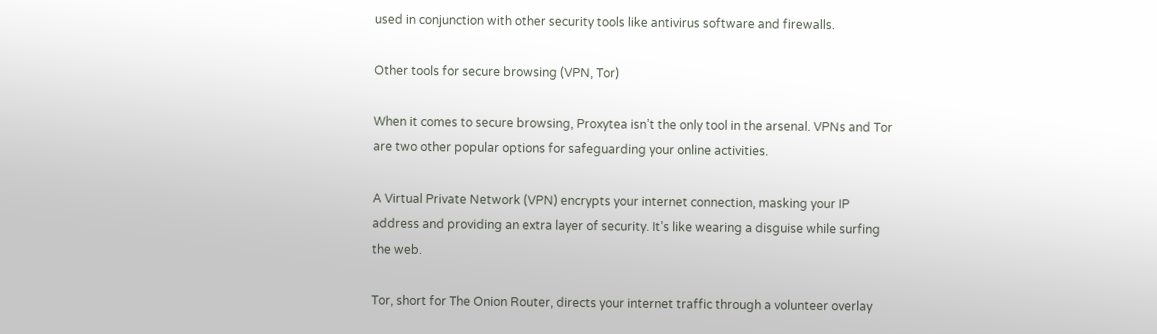used in conjunction with other security tools like antivirus software and firewalls.

Other tools for secure browsing (VPN, Tor)

When it comes to secure browsing, Proxytea isn’t the only tool in the arsenal. VPNs and Tor are two other popular options for safeguarding your online activities.

A Virtual Private Network (VPN) encrypts your internet connection, masking your IP address and providing an extra layer of security. It’s like wearing a disguise while surfing the web.

Tor, short for The Onion Router, directs your internet traffic through a volunteer overlay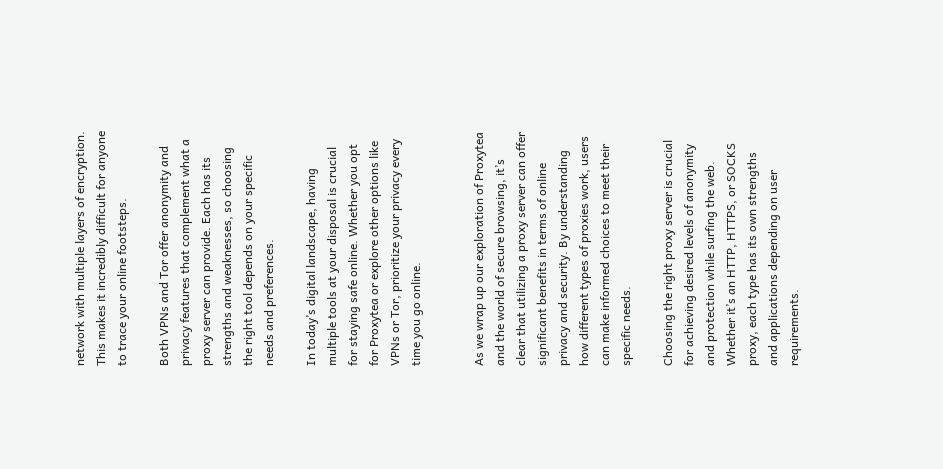network with multiple layers of encryption. This makes it incredibly difficult for anyone to trace your online footsteps.

Both VPNs and Tor offer anonymity and privacy features that complement what a proxy server can provide. Each has its strengths and weaknesses, so choosing the right tool depends on your specific needs and preferences.

In today’s digital landscape, having multiple tools at your disposal is crucial for staying safe online. Whether you opt for Proxytea or explore other options like VPNs or Tor, prioritize your privacy every time you go online.


As we wrap up our exploration of Proxytea and the world of secure browsing, it’s clear that utilizing a proxy server can offer significant benefits in terms of online privacy and security. By understanding how different types of proxies work, users can make informed choices to meet their specific needs.

Choosing the right proxy server is crucial for achieving desired levels of anonymity and protection while surfing the web. Whether it’s an HTTP, HTTPS, or SOCKS proxy, each type has its own strengths and applications depending on user requirements.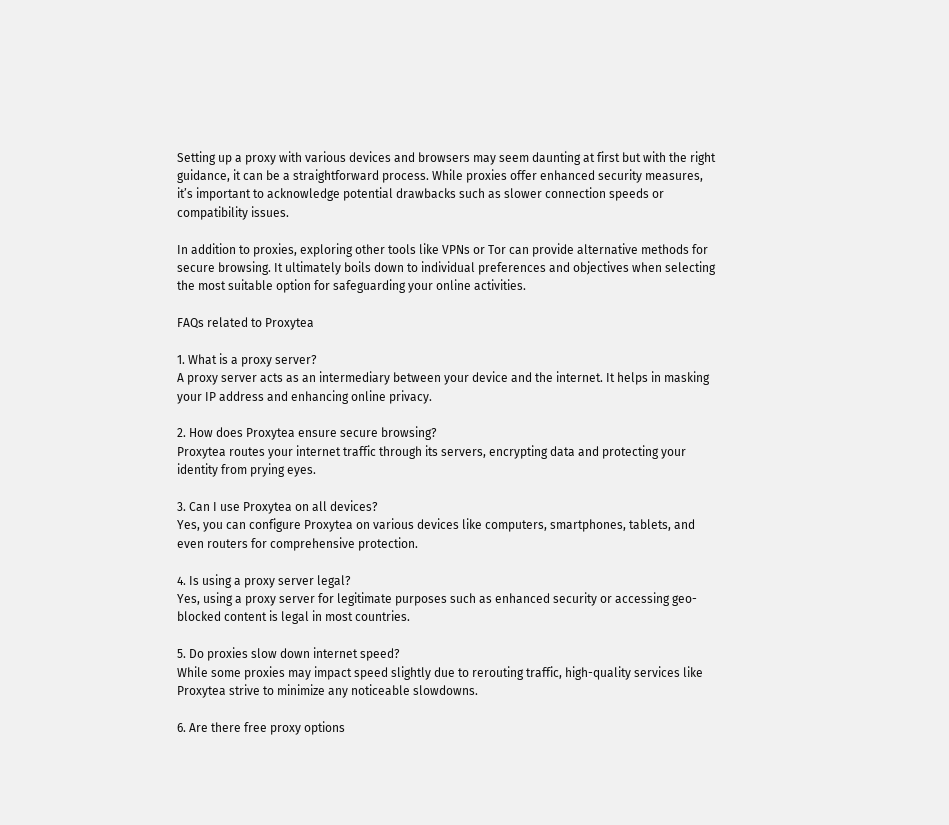Setting up a proxy with various devices and browsers may seem daunting at first but with the right guidance, it can be a straightforward process. While proxies offer enhanced security measures, it’s important to acknowledge potential drawbacks such as slower connection speeds or compatibility issues.

In addition to proxies, exploring other tools like VPNs or Tor can provide alternative methods for secure browsing. It ultimately boils down to individual preferences and objectives when selecting the most suitable option for safeguarding your online activities.

FAQs related to Proxytea

1. What is a proxy server?
A proxy server acts as an intermediary between your device and the internet. It helps in masking your IP address and enhancing online privacy.

2. How does Proxytea ensure secure browsing?
Proxytea routes your internet traffic through its servers, encrypting data and protecting your identity from prying eyes.

3. Can I use Proxytea on all devices?
Yes, you can configure Proxytea on various devices like computers, smartphones, tablets, and even routers for comprehensive protection.

4. Is using a proxy server legal?
Yes, using a proxy server for legitimate purposes such as enhanced security or accessing geo-blocked content is legal in most countries.

5. Do proxies slow down internet speed?
While some proxies may impact speed slightly due to rerouting traffic, high-quality services like Proxytea strive to minimize any noticeable slowdowns.

6. Are there free proxy options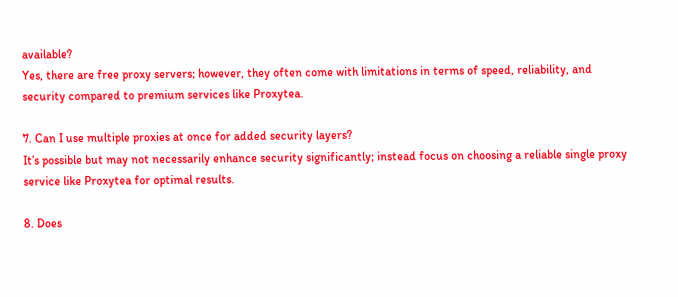available?
Yes, there are free proxy servers; however, they often come with limitations in terms of speed, reliability, and security compared to premium services like Proxytea.

7. Can I use multiple proxies at once for added security layers?
It’s possible but may not necessarily enhance security significantly; instead focus on choosing a reliable single proxy service like Proxytea for optimal results.

8. Does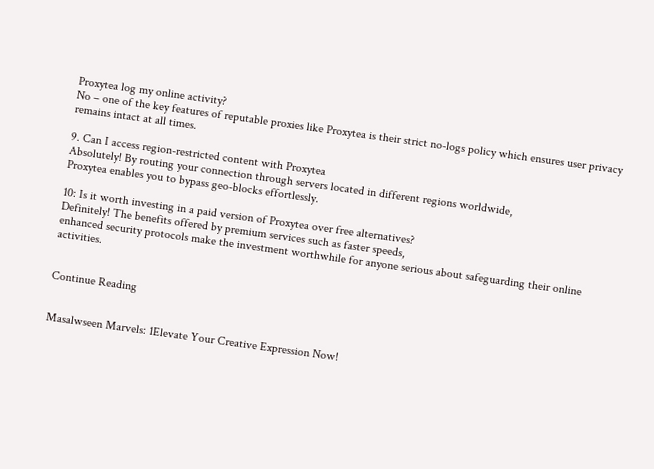Proxytea log my online activity?
No – one of the key features of reputable proxies like Proxytea is their strict no-logs policy which ensures user privacy remains intact at all times.

9. Can I access region-restricted content with Proxytea
Absolutely! By routing your connection through servers located in different regions worldwide,
Proxytea enables you to bypass geo-blocks effortlessly.

10: Is it worth investing in a paid version of Proxytea over free alternatives?
Definitely! The benefits offered by premium services such as faster speeds,
enhanced security protocols make the investment worthwhile for anyone serious about safeguarding their online activities.


Continue Reading


Masalwseen Marvels: 1Elevate Your Creative Expression Now!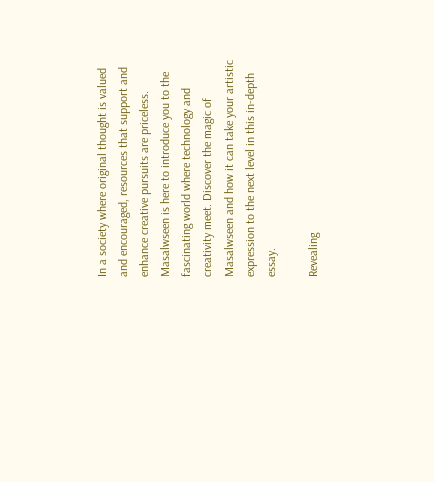In a society where original thought is valued and encouraged, resources that support and enhance creative pursuits are priceless. Masalwseen is here to introduce you to the fascinating world where technology and creativity meet. Discover the magic of Masalwseen and how it can take your artistic expression to the next level in this in-depth essay.

Revealing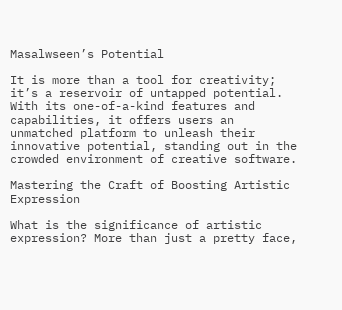Masalwseen’s Potential

It is more than a tool for creativity; it’s a reservoir of untapped potential. With its one-of-a-kind features and capabilities, it offers users an unmatched platform to unleash their innovative potential, standing out in the crowded environment of creative software.

Mastering the Craft of Boosting Artistic Expression

What is the significance of artistic expression? More than just a pretty face,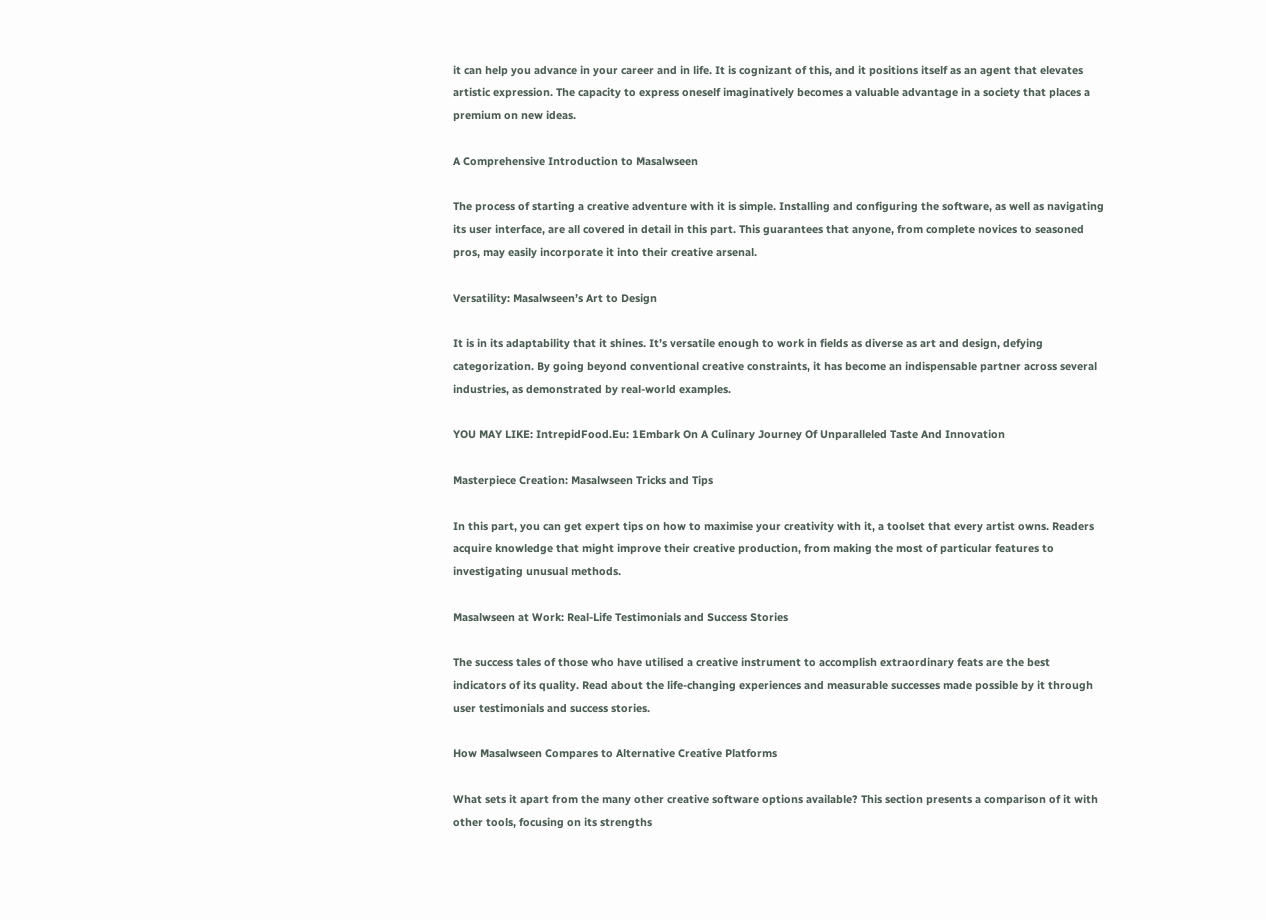it can help you advance in your career and in life. It is cognizant of this, and it positions itself as an agent that elevates artistic expression. The capacity to express oneself imaginatively becomes a valuable advantage in a society that places a premium on new ideas.

A Comprehensive Introduction to Masalwseen

The process of starting a creative adventure with it is simple. Installing and configuring the software, as well as navigating its user interface, are all covered in detail in this part. This guarantees that anyone, from complete novices to seasoned pros, may easily incorporate it into their creative arsenal.

Versatility: Masalwseen’s Art to Design

It is in its adaptability that it shines. It’s versatile enough to work in fields as diverse as art and design, defying categorization. By going beyond conventional creative constraints, it has become an indispensable partner across several industries, as demonstrated by real-world examples.

YOU MAY LIKE: IntrepidFood.Eu: 1Embark On A Culinary Journey Of Unparalleled Taste And Innovation

Masterpiece Creation: Masalwseen Tricks and Tips

In this part, you can get expert tips on how to maximise your creativity with it, a toolset that every artist owns. Readers acquire knowledge that might improve their creative production, from making the most of particular features to investigating unusual methods.

Masalwseen at Work: Real-Life Testimonials and Success Stories

The success tales of those who have utilised a creative instrument to accomplish extraordinary feats are the best indicators of its quality. Read about the life-changing experiences and measurable successes made possible by it through user testimonials and success stories.

How Masalwseen Compares to Alternative Creative Platforms

What sets it apart from the many other creative software options available? This section presents a comparison of it with other tools, focusing on its strengths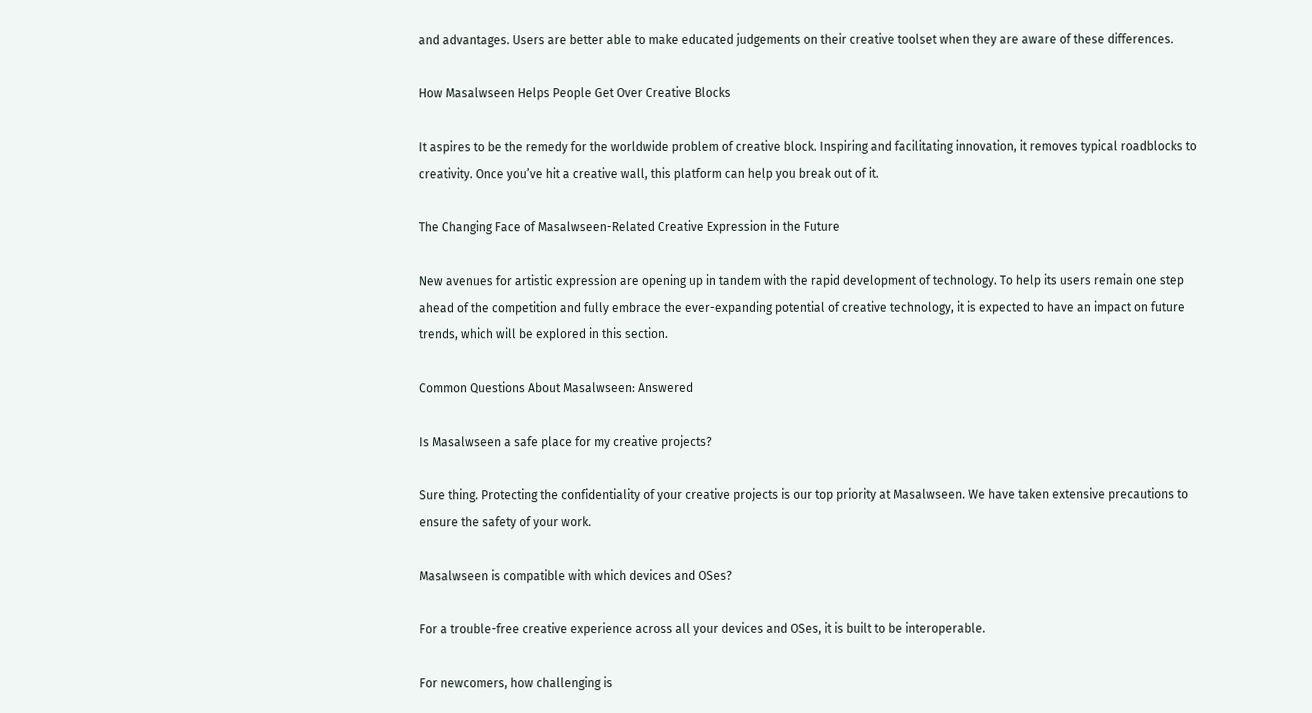and advantages. Users are better able to make educated judgements on their creative toolset when they are aware of these differences.

How Masalwseen Helps People Get Over Creative Blocks

It aspires to be the remedy for the worldwide problem of creative block. Inspiring and facilitating innovation, it removes typical roadblocks to creativity. Once you’ve hit a creative wall, this platform can help you break out of it.

The Changing Face of Masalwseen-Related Creative Expression in the Future

New avenues for artistic expression are opening up in tandem with the rapid development of technology. To help its users remain one step ahead of the competition and fully embrace the ever-expanding potential of creative technology, it is expected to have an impact on future trends, which will be explored in this section.

Common Questions About Masalwseen: Answered

Is Masalwseen a safe place for my creative projects?

Sure thing. Protecting the confidentiality of your creative projects is our top priority at Masalwseen. We have taken extensive precautions to ensure the safety of your work.

Masalwseen is compatible with which devices and OSes?

For a trouble-free creative experience across all your devices and OSes, it is built to be interoperable.

For newcomers, how challenging is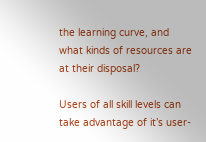the learning curve, and what kinds of resources are at their disposal?

Users of all skill levels can take advantage of it’s user-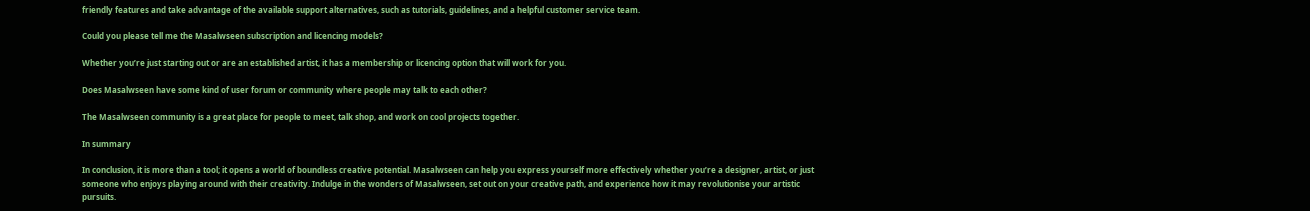friendly features and take advantage of the available support alternatives, such as tutorials, guidelines, and a helpful customer service team.

Could you please tell me the Masalwseen subscription and licencing models?

Whether you’re just starting out or are an established artist, it has a membership or licencing option that will work for you.

Does Masalwseen have some kind of user forum or community where people may talk to each other?

The Masalwseen community is a great place for people to meet, talk shop, and work on cool projects together.

In summary

In conclusion, it is more than a tool; it opens a world of boundless creative potential. Masalwseen can help you express yourself more effectively whether you’re a designer, artist, or just someone who enjoys playing around with their creativity. Indulge in the wonders of Masalwseen, set out on your creative path, and experience how it may revolutionise your artistic pursuits.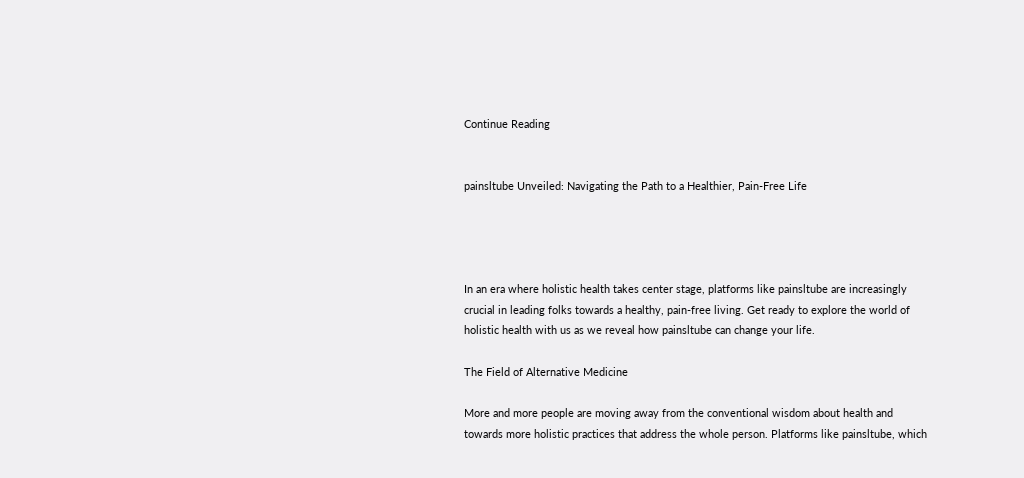Continue Reading


painsltube Unveiled: Navigating the Path to a Healthier, Pain-Free Life




In an era where holistic health takes center stage, platforms like painsltube are increasingly crucial in leading folks towards a healthy, pain-free living. Get ready to explore the world of holistic health with us as we reveal how painsltube can change your life.

The Field of Alternative Medicine

More and more people are moving away from the conventional wisdom about health and towards more holistic practices that address the whole person. Platforms like painsltube, which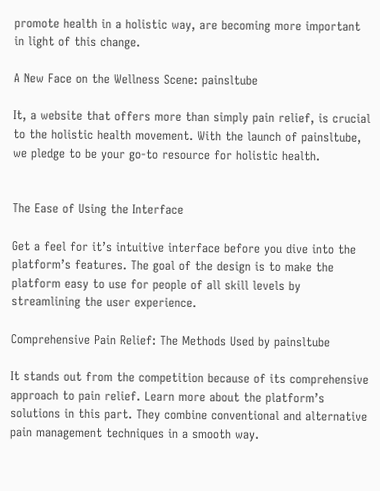promote health in a holistic way, are becoming more important in light of this change.

A New Face on the Wellness Scene: painsltube

It, a website that offers more than simply pain relief, is crucial to the holistic health movement. With the launch of painsltube, we pledge to be your go-to resource for holistic health.


The Ease of Using the Interface

Get a feel for it’s intuitive interface before you dive into the platform’s features. The goal of the design is to make the platform easy to use for people of all skill levels by streamlining the user experience.

Comprehensive Pain Relief: The Methods Used by painsltube

It stands out from the competition because of its comprehensive approach to pain relief. Learn more about the platform’s solutions in this part. They combine conventional and alternative pain management techniques in a smooth way.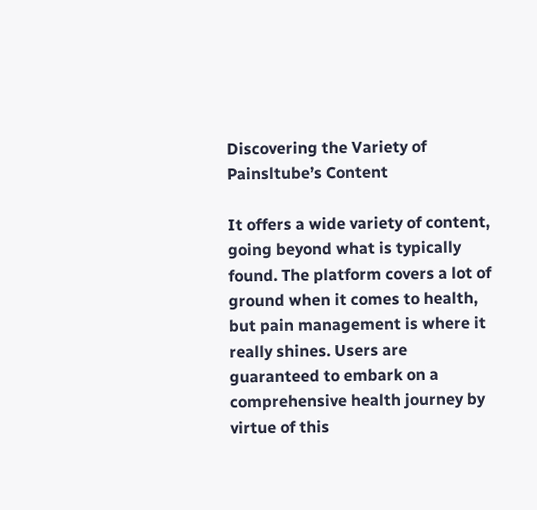Discovering the Variety of Painsltube’s Content

It offers a wide variety of content, going beyond what is typically found. The platform covers a lot of ground when it comes to health, but pain management is where it really shines. Users are guaranteed to embark on a comprehensive health journey by virtue of this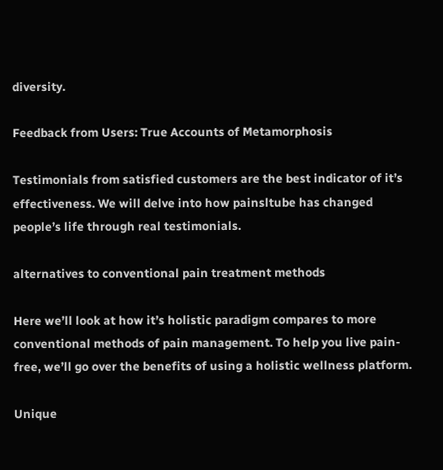diversity.

Feedback from Users: True Accounts of Metamorphosis

Testimonials from satisfied customers are the best indicator of it’s effectiveness. We will delve into how painsltube has changed people’s life through real testimonials.

alternatives to conventional pain treatment methods

Here we’ll look at how it’s holistic paradigm compares to more conventional methods of pain management. To help you live pain-free, we’ll go over the benefits of using a holistic wellness platform.

Unique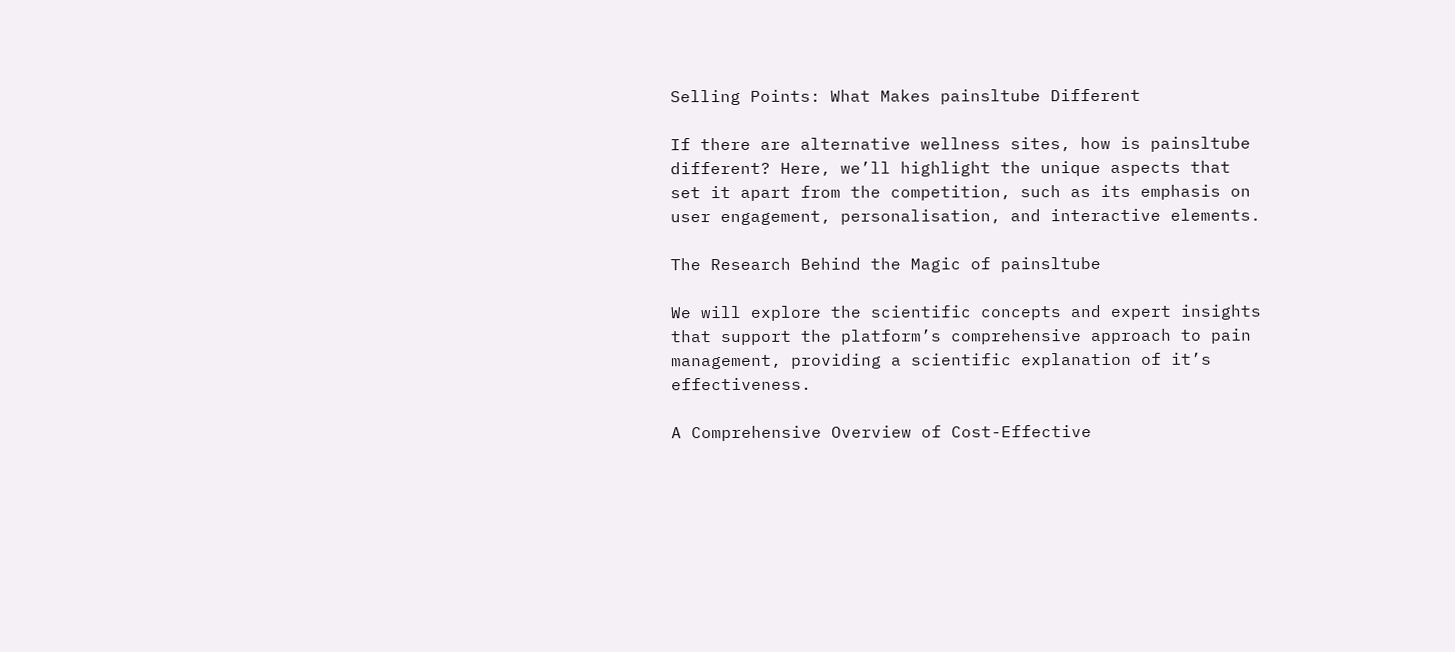Selling Points: What Makes painsltube Different

If there are alternative wellness sites, how is painsltube different? Here, we’ll highlight the unique aspects that set it apart from the competition, such as its emphasis on user engagement, personalisation, and interactive elements.

The Research Behind the Magic of painsltube

We will explore the scientific concepts and expert insights that support the platform’s comprehensive approach to pain management, providing a scientific explanation of it’s effectiveness.

A Comprehensive Overview of Cost-Effective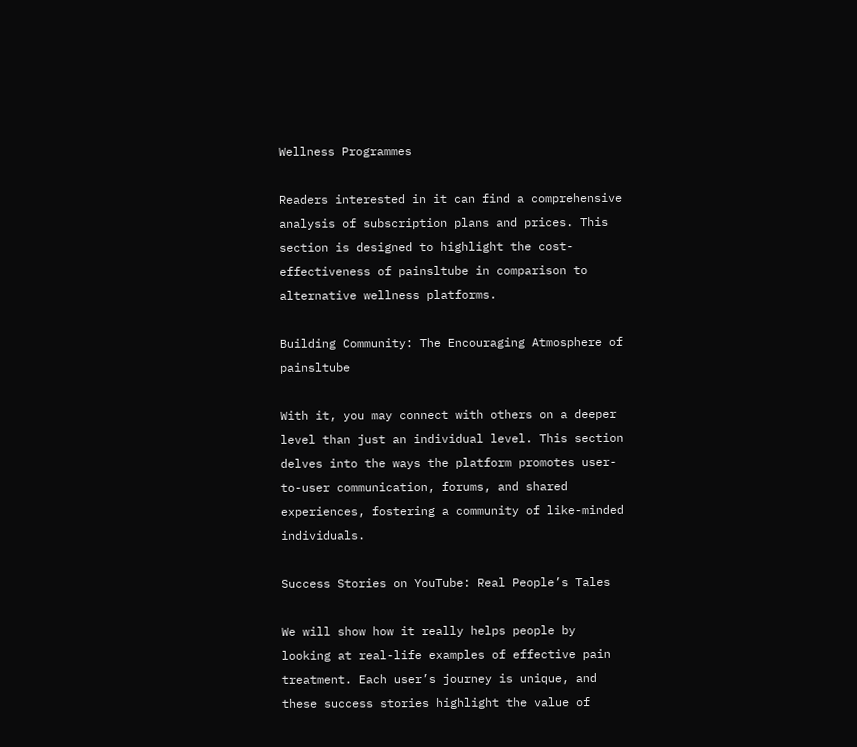Wellness Programmes

Readers interested in it can find a comprehensive analysis of subscription plans and prices. This section is designed to highlight the cost-effectiveness of painsltube in comparison to alternative wellness platforms.

Building Community: The Encouraging Atmosphere of painsltube

With it, you may connect with others on a deeper level than just an individual level. This section delves into the ways the platform promotes user-to-user communication, forums, and shared experiences, fostering a community of like-minded individuals.

Success Stories on YouTube: Real People’s Tales

We will show how it really helps people by looking at real-life examples of effective pain treatment. Each user’s journey is unique, and these success stories highlight the value of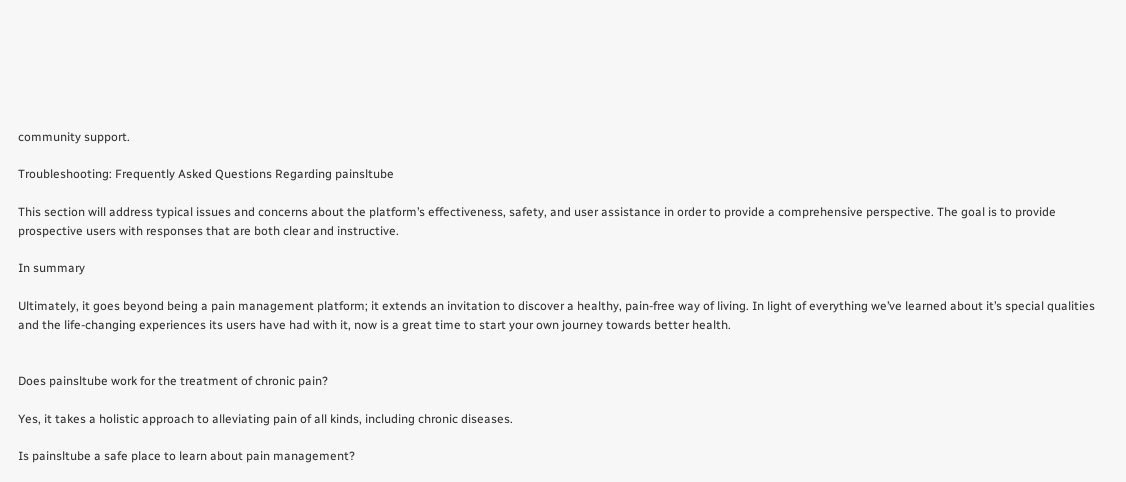community support.

Troubleshooting: Frequently Asked Questions Regarding painsltube

This section will address typical issues and concerns about the platform’s effectiveness, safety, and user assistance in order to provide a comprehensive perspective. The goal is to provide prospective users with responses that are both clear and instructive.

In summary

Ultimately, it goes beyond being a pain management platform; it extends an invitation to discover a healthy, pain-free way of living. In light of everything we’ve learned about it’s special qualities and the life-changing experiences its users have had with it, now is a great time to start your own journey towards better health.


Does painsltube work for the treatment of chronic pain?

Yes, it takes a holistic approach to alleviating pain of all kinds, including chronic diseases.

Is painsltube a safe place to learn about pain management?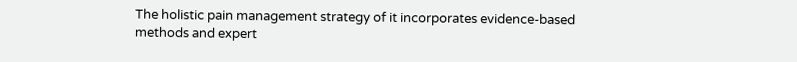The holistic pain management strategy of it incorporates evidence-based methods and expert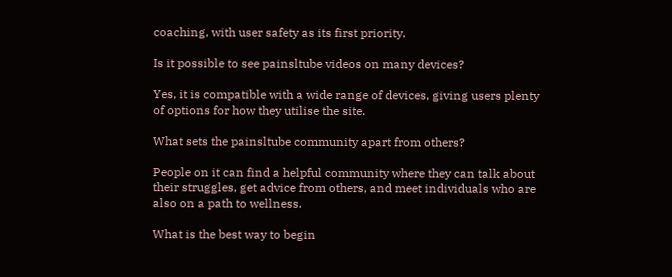coaching, with user safety as its first priority.

Is it possible to see painsltube videos on many devices?

Yes, it is compatible with a wide range of devices, giving users plenty of options for how they utilise the site.

What sets the painsltube community apart from others?

People on it can find a helpful community where they can talk about their struggles, get advice from others, and meet individuals who are also on a path to wellness.

What is the best way to begin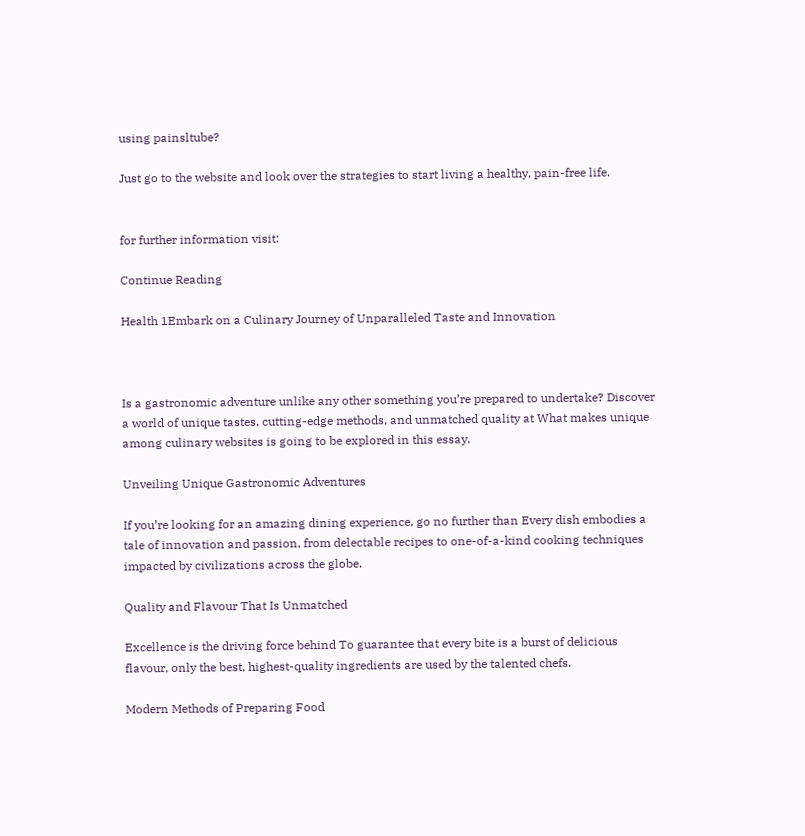using painsltube?

Just go to the website and look over the strategies to start living a healthy, pain-free life.


for further information visit:

Continue Reading

Health 1Embark on a Culinary Journey of Unparalleled Taste and Innovation



Is a gastronomic adventure unlike any other something you’re prepared to undertake? Discover a world of unique tastes, cutting-edge methods, and unmatched quality at What makes unique among culinary websites is going to be explored in this essay.

Unveiling Unique Gastronomic Adventures

If you’re looking for an amazing dining experience, go no further than Every dish embodies a tale of innovation and passion, from delectable recipes to one-of-a-kind cooking techniques impacted by civilizations across the globe.

Quality and Flavour That Is Unmatched

Excellence is the driving force behind To guarantee that every bite is a burst of delicious flavour, only the best, highest-quality ingredients are used by the talented chefs.

Modern Methods of Preparing Food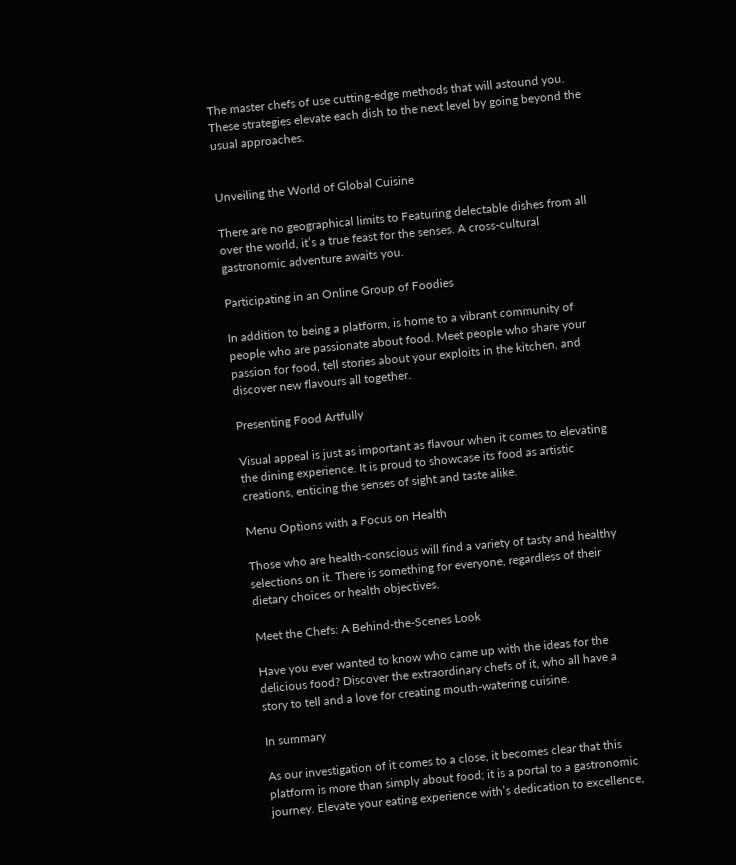The master chefs of use cutting-edge methods that will astound you. These strategies elevate each dish to the next level by going beyond the usual approaches.


Unveiling the World of Global Cuisine

There are no geographical limits to Featuring delectable dishes from all over the world, it’s a true feast for the senses. A cross-cultural gastronomic adventure awaits you.

Participating in an Online Group of Foodies

In addition to being a platform, is home to a vibrant community of people who are passionate about food. Meet people who share your passion for food, tell stories about your exploits in the kitchen, and discover new flavours all together.

Presenting Food Artfully

Visual appeal is just as important as flavour when it comes to elevating the dining experience. It is proud to showcase its food as artistic creations, enticing the senses of sight and taste alike.

Menu Options with a Focus on Health

Those who are health-conscious will find a variety of tasty and healthy selections on it. There is something for everyone, regardless of their dietary choices or health objectives.

Meet the Chefs: A Behind-the-Scenes Look

Have you ever wanted to know who came up with the ideas for the delicious food? Discover the extraordinary chefs of it, who all have a story to tell and a love for creating mouth-watering cuisine.

In summary

As our investigation of it comes to a close, it becomes clear that this platform is more than simply about food; it is a portal to a gastronomic journey. Elevate your eating experience with’s dedication to excellence,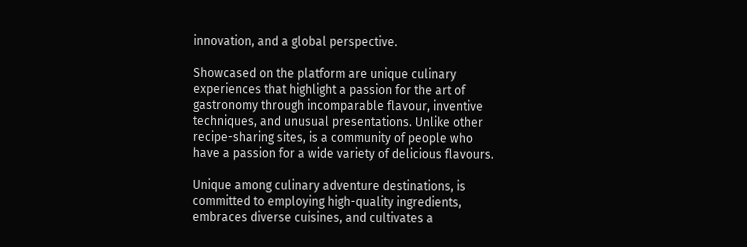innovation, and a global perspective.

Showcased on the platform are unique culinary experiences that highlight a passion for the art of gastronomy through incomparable flavour, inventive techniques, and unusual presentations. Unlike other recipe-sharing sites, is a community of people who have a passion for a wide variety of delicious flavours.

Unique among culinary adventure destinations, is committed to employing high-quality ingredients, embraces diverse cuisines, and cultivates a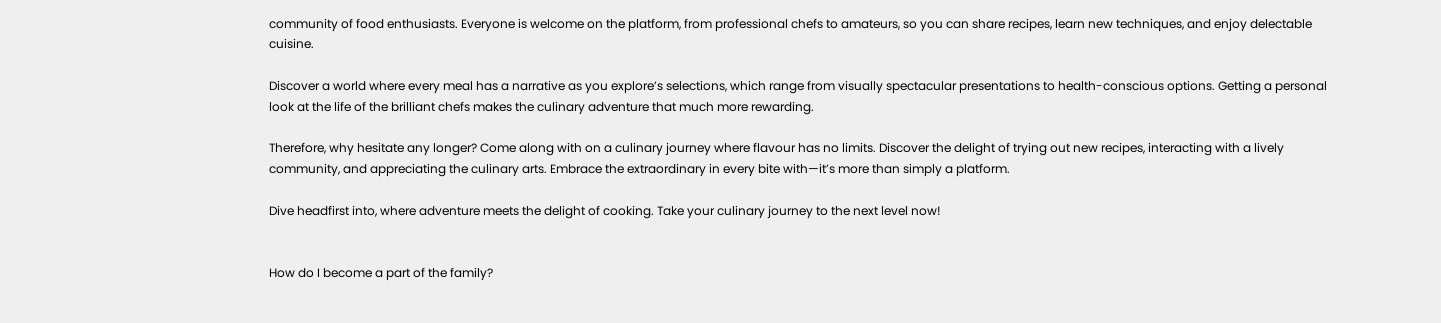community of food enthusiasts. Everyone is welcome on the platform, from professional chefs to amateurs, so you can share recipes, learn new techniques, and enjoy delectable cuisine.

Discover a world where every meal has a narrative as you explore’s selections, which range from visually spectacular presentations to health-conscious options. Getting a personal look at the life of the brilliant chefs makes the culinary adventure that much more rewarding.

Therefore, why hesitate any longer? Come along with on a culinary journey where flavour has no limits. Discover the delight of trying out new recipes, interacting with a lively community, and appreciating the culinary arts. Embrace the extraordinary in every bite with—it’s more than simply a platform.

Dive headfirst into, where adventure meets the delight of cooking. Take your culinary journey to the next level now!


How do I become a part of the family?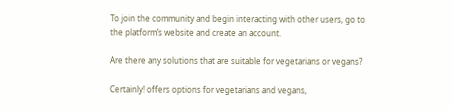To join the community and begin interacting with other users, go to the platform’s website and create an account.

Are there any solutions that are suitable for vegetarians or vegans?

Certainly! offers options for vegetarians and vegans,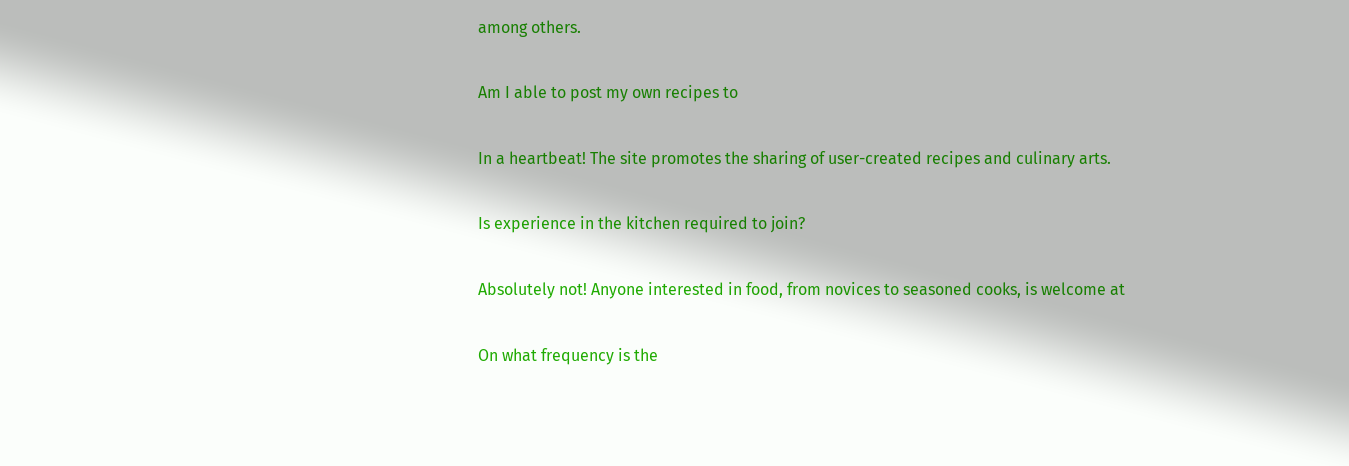among others.

Am I able to post my own recipes to

In a heartbeat! The site promotes the sharing of user-created recipes and culinary arts.

Is experience in the kitchen required to join?

Absolutely not! Anyone interested in food, from novices to seasoned cooks, is welcome at

On what frequency is the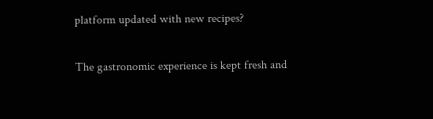platform updated with new recipes?

The gastronomic experience is kept fresh and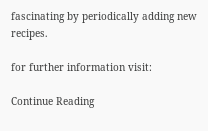fascinating by periodically adding new recipes.

for further information visit:

Continue Reading